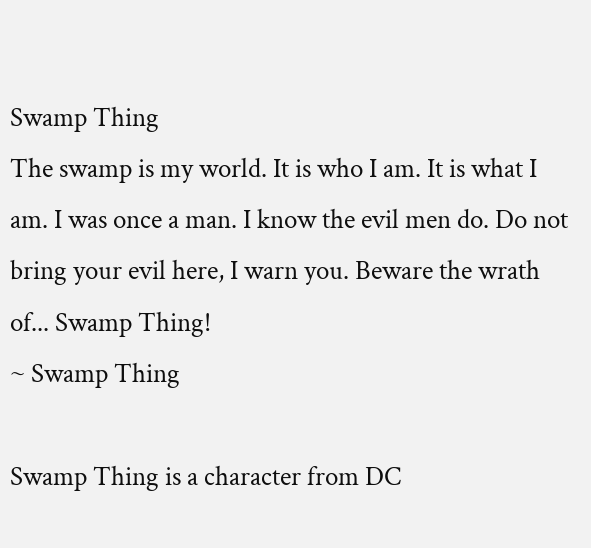Swamp Thing
The swamp is my world. It is who I am. It is what I am. I was once a man. I know the evil men do. Do not bring your evil here, I warn you. Beware the wrath of... Swamp Thing!
~ Swamp Thing

Swamp Thing is a character from DC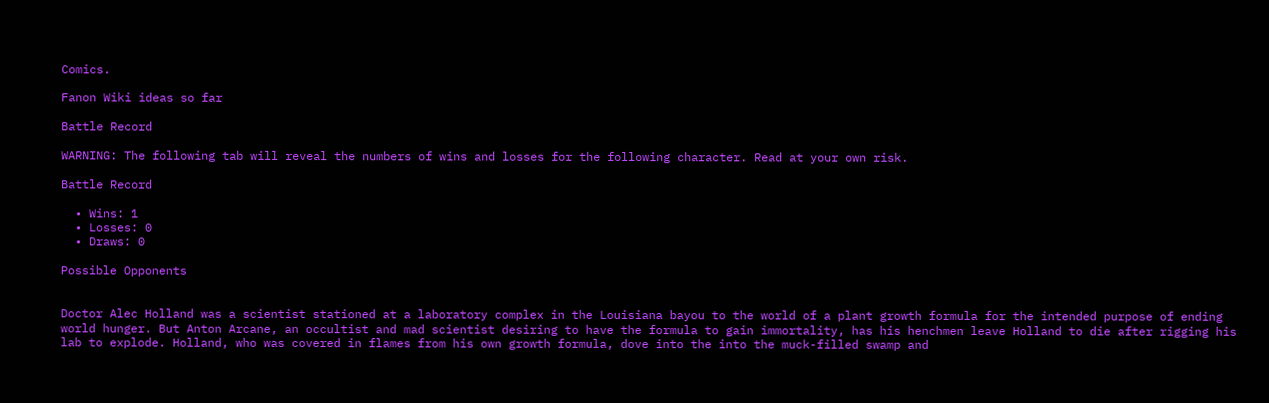Comics.

Fanon Wiki ideas so far

Battle Record

WARNING: The following tab will reveal the numbers of wins and losses for the following character. Read at your own risk.

Battle Record

  • Wins: 1
  • Losses: 0
  • Draws: 0

Possible Opponents


Doctor Alec Holland was a scientist stationed at a laboratory complex in the Louisiana bayou to the world of a plant growth formula for the intended purpose of ending world hunger. But Anton Arcane, an occultist and mad scientist desiring to have the formula to gain immortality, has his henchmen leave Holland to die after rigging his lab to explode. Holland, who was covered in flames from his own growth formula, dove into the into the muck-filled swamp and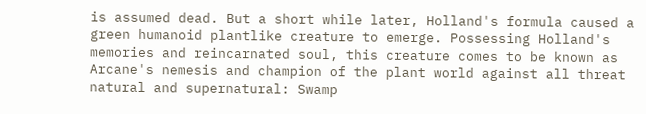is assumed dead. But a short while later, Holland's formula caused a green humanoid plantlike creature to emerge. Possessing Holland's memories and reincarnated soul, this creature comes to be known as Arcane's nemesis and champion of the plant world against all threat natural and supernatural: Swamp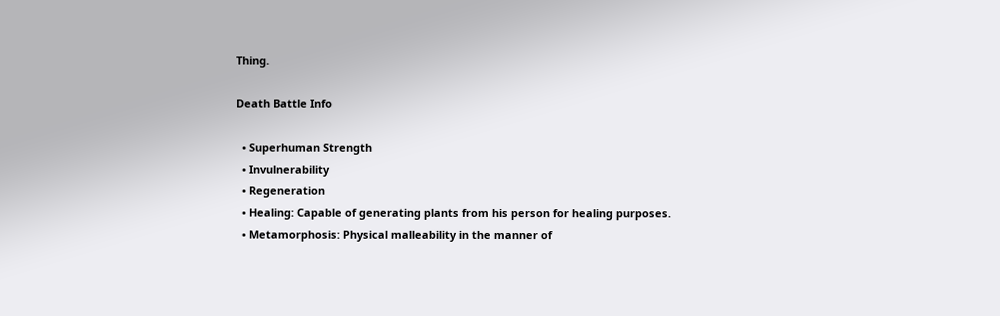Thing.

Death Battle Info

  • Superhuman Strength
  • Invulnerability
  • Regeneration
  • Healing: Capable of generating plants from his person for healing purposes.
  • Metamorphosis: Physical malleability in the manner of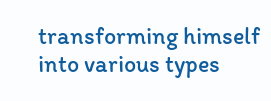transforming himself into various types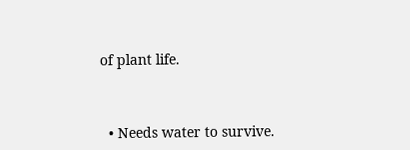of plant life.



  • Needs water to survive.